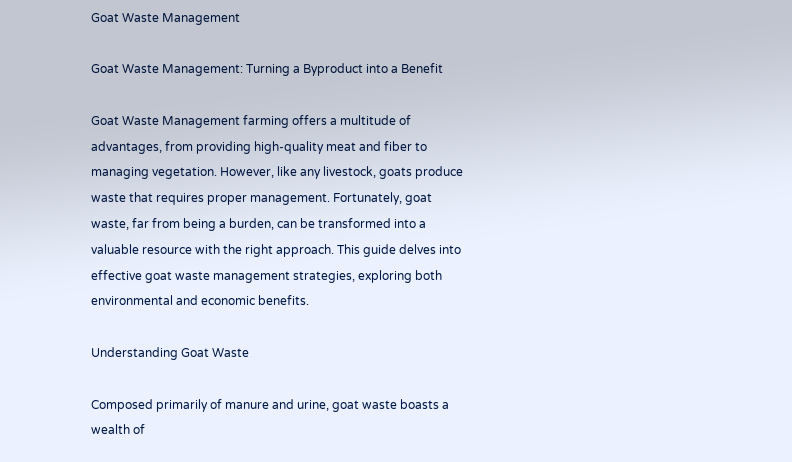Goat Waste Management

Goat Waste Management: Turning a Byproduct into a Benefit

Goat Waste Management farming offers a multitude of advantages, from providing high-quality meat and fiber to managing vegetation. However, like any livestock, goats produce waste that requires proper management. Fortunately, goat waste, far from being a burden, can be transformed into a valuable resource with the right approach. This guide delves into effective goat waste management strategies, exploring both environmental and economic benefits.

Understanding Goat Waste

Composed primarily of manure and urine, goat waste boasts a wealth of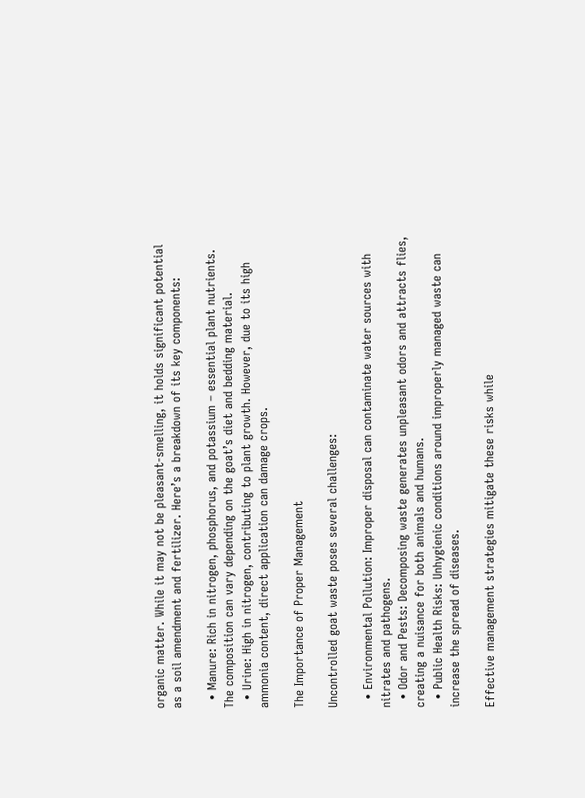organic matter. While it may not be pleasant-smelling, it holds significant potential as a soil amendment and fertilizer. Here’s a breakdown of its key components:

  • Manure: Rich in nitrogen, phosphorus, and potassium – essential plant nutrients. The composition can vary depending on the goat’s diet and bedding material.
  • Urine: High in nitrogen, contributing to plant growth. However, due to its high ammonia content, direct application can damage crops.

The Importance of Proper Management

Uncontrolled goat waste poses several challenges:

  • Environmental Pollution: Improper disposal can contaminate water sources with nitrates and pathogens.
  • Odor and Pests: Decomposing waste generates unpleasant odors and attracts flies, creating a nuisance for both animals and humans.
  • Public Health Risks: Unhygienic conditions around improperly managed waste can increase the spread of diseases.

Effective management strategies mitigate these risks while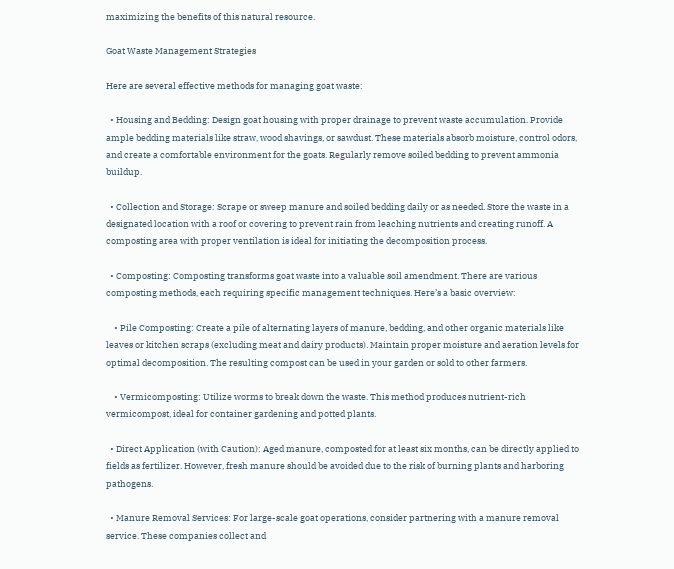maximizing the benefits of this natural resource.

Goat Waste Management Strategies

Here are several effective methods for managing goat waste:

  • Housing and Bedding: Design goat housing with proper drainage to prevent waste accumulation. Provide ample bedding materials like straw, wood shavings, or sawdust. These materials absorb moisture, control odors, and create a comfortable environment for the goats. Regularly remove soiled bedding to prevent ammonia buildup.

  • Collection and Storage: Scrape or sweep manure and soiled bedding daily or as needed. Store the waste in a designated location with a roof or covering to prevent rain from leaching nutrients and creating runoff. A composting area with proper ventilation is ideal for initiating the decomposition process.

  • Composting: Composting transforms goat waste into a valuable soil amendment. There are various composting methods, each requiring specific management techniques. Here’s a basic overview:

    • Pile Composting: Create a pile of alternating layers of manure, bedding, and other organic materials like leaves or kitchen scraps (excluding meat and dairy products). Maintain proper moisture and aeration levels for optimal decomposition. The resulting compost can be used in your garden or sold to other farmers.

    • Vermicomposting: Utilize worms to break down the waste. This method produces nutrient-rich vermicompost, ideal for container gardening and potted plants.

  • Direct Application (with Caution): Aged manure, composted for at least six months, can be directly applied to fields as fertilizer. However, fresh manure should be avoided due to the risk of burning plants and harboring pathogens.

  • Manure Removal Services: For large-scale goat operations, consider partnering with a manure removal service. These companies collect and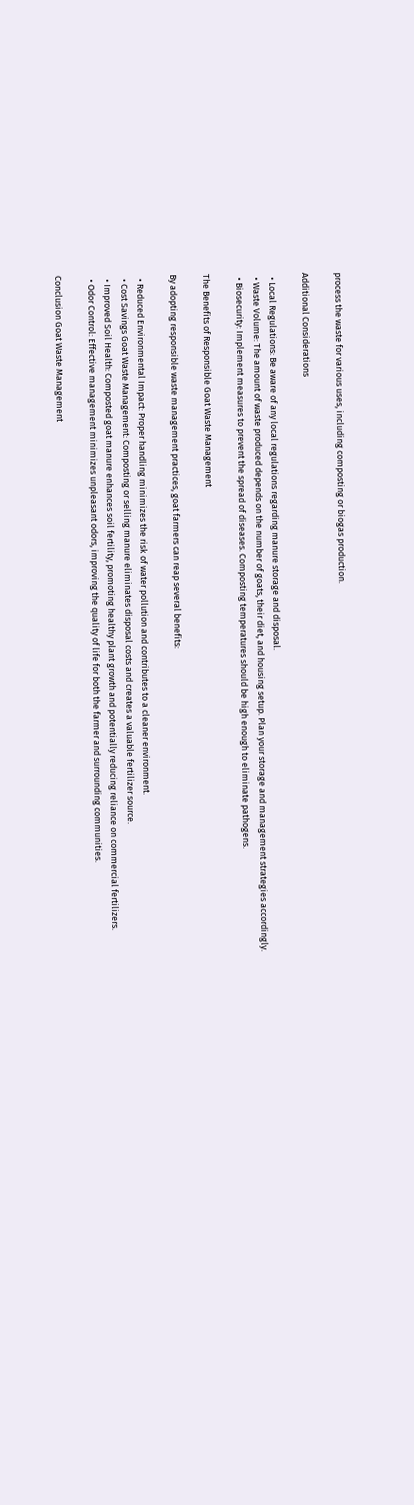process the waste for various uses, including composting or biogas production.

Additional Considerations

  • Local Regulations: Be aware of any local regulations regarding manure storage and disposal.
  • Waste Volume: The amount of waste produced depends on the number of goats, their diet, and housing setup. Plan your storage and management strategies accordingly.
  • Biosecurity: Implement measures to prevent the spread of diseases. Composting temperatures should be high enough to eliminate pathogens.

The Benefits of Responsible Goat Waste Management

By adopting responsible waste management practices, goat farmers can reap several benefits:

  • Reduced Environmental Impact: Proper handling minimizes the risk of water pollution and contributes to a cleaner environment.
  • Cost Savings Goat Waste Management: Composting or selling manure eliminates disposal costs and creates a valuable fertilizer source.
  • Improved Soil Health: Composted goat manure enhances soil fertility, promoting healthy plant growth and potentially reducing reliance on commercial fertilizers.
  • Odor Control: Effective management minimizes unpleasant odors, improving the quality of life for both the farmer and surrounding communities.

Conclusion Goat Waste Management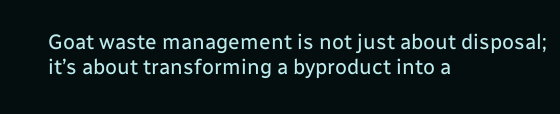Goat waste management is not just about disposal; it’s about transforming a byproduct into a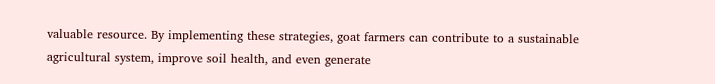valuable resource. By implementing these strategies, goat farmers can contribute to a sustainable agricultural system, improve soil health, and even generate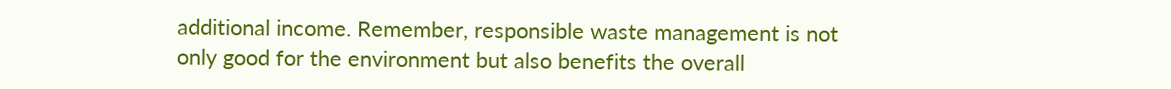additional income. Remember, responsible waste management is not only good for the environment but also benefits the overall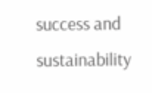success and sustainability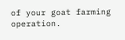of your goat farming operation.